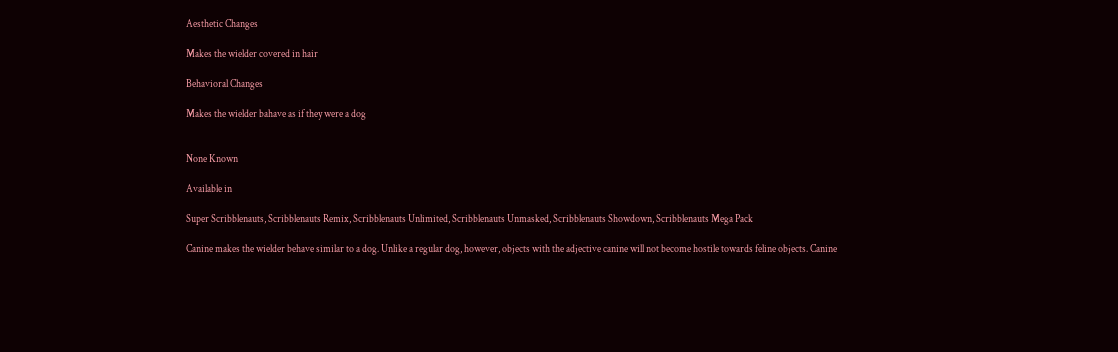Aesthetic Changes

Makes the wielder covered in hair

Behavioral Changes

Makes the wielder bahave as if they were a dog


None Known

Available in

Super Scribblenauts, Scribblenauts Remix, Scribblenauts Unlimited, Scribblenauts Unmasked, Scribblenauts Showdown, Scribblenauts Mega Pack

Canine makes the wielder behave similar to a dog. Unlike a regular dog, however, objects with the adjective canine will not become hostile towards feline objects. Canine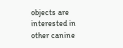objects are interested in other canine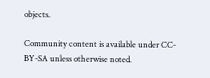objects.

Community content is available under CC-BY-SA unless otherwise noted.